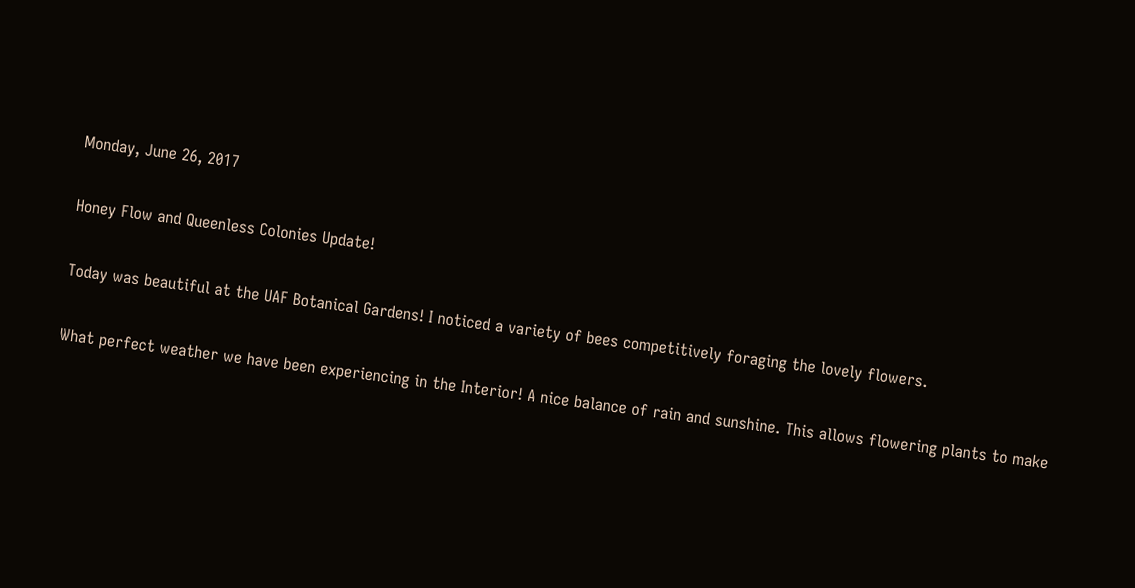Monday, June 26, 2017

Honey Flow and Queenless Colonies Update!

Today was beautiful at the UAF Botanical Gardens! I noticed a variety of bees competitively foraging the lovely flowers.

What perfect weather we have been experiencing in the Interior! A nice balance of rain and sunshine. This allows flowering plants to make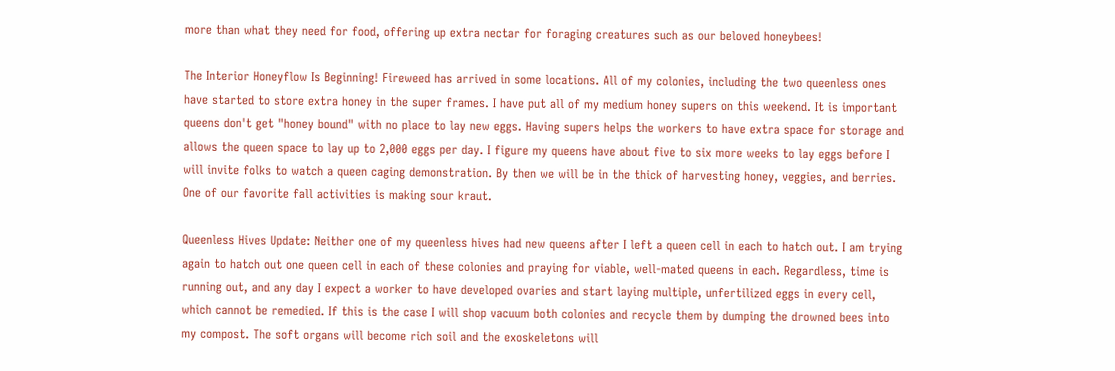more than what they need for food, offering up extra nectar for foraging creatures such as our beloved honeybees!

The Interior Honeyflow Is Beginning! Fireweed has arrived in some locations. All of my colonies, including the two queenless ones have started to store extra honey in the super frames. I have put all of my medium honey supers on this weekend. It is important queens don't get "honey bound" with no place to lay new eggs. Having supers helps the workers to have extra space for storage and allows the queen space to lay up to 2,000 eggs per day. I figure my queens have about five to six more weeks to lay eggs before I will invite folks to watch a queen caging demonstration. By then we will be in the thick of harvesting honey, veggies, and berries. One of our favorite fall activities is making sour kraut.

Queenless Hives Update: Neither one of my queenless hives had new queens after I left a queen cell in each to hatch out. I am trying again to hatch out one queen cell in each of these colonies and praying for viable, well-mated queens in each. Regardless, time is running out, and any day I expect a worker to have developed ovaries and start laying multiple, unfertilized eggs in every cell, which cannot be remedied. If this is the case I will shop vacuum both colonies and recycle them by dumping the drowned bees into my compost. The soft organs will become rich soil and the exoskeletons will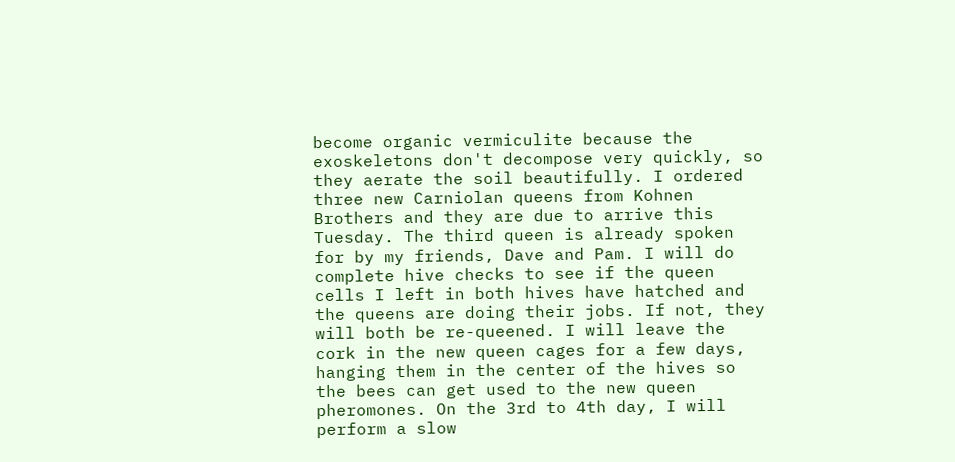become organic vermiculite because the exoskeletons don't decompose very quickly, so they aerate the soil beautifully. I ordered three new Carniolan queens from Kohnen Brothers and they are due to arrive this Tuesday. The third queen is already spoken for by my friends, Dave and Pam. I will do complete hive checks to see if the queen cells I left in both hives have hatched and the queens are doing their jobs. If not, they will both be re-queened. I will leave the cork in the new queen cages for a few days, hanging them in the center of the hives so the bees can get used to the new queen pheromones. On the 3rd to 4th day, I will perform a slow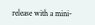release with a mini-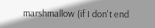marshmallow (if I don't end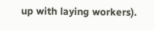up with laying workers).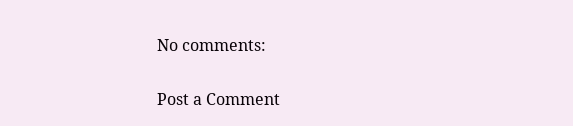No comments:

Post a Comment